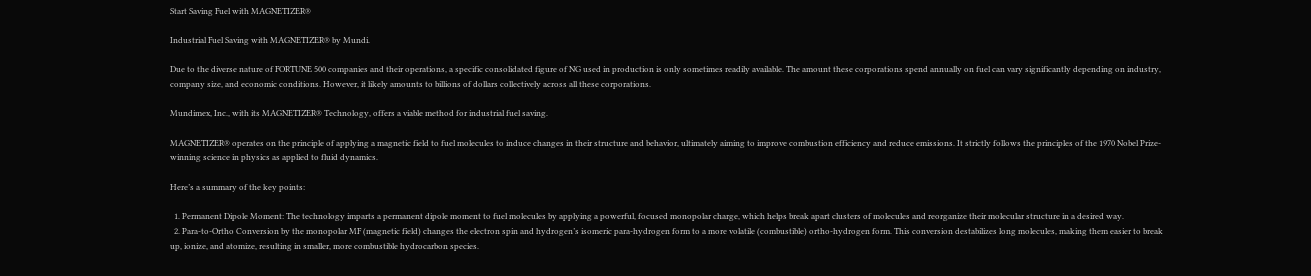Start Saving Fuel with MAGNETIZER®

Industrial Fuel Saving with MAGNETIZER® by Mundi.

Due to the diverse nature of FORTUNE 500 companies and their operations, a specific consolidated figure of NG used in production is only sometimes readily available. The amount these corporations spend annually on fuel can vary significantly depending on industry, company size, and economic conditions. However, it likely amounts to billions of dollars collectively across all these corporations.

Mundimex, Inc., with its MAGNETIZER® Technology, offers a viable method for industrial fuel saving.

MAGNETIZER® operates on the principle of applying a magnetic field to fuel molecules to induce changes in their structure and behavior, ultimately aiming to improve combustion efficiency and reduce emissions. It strictly follows the principles of the 1970 Nobel Prize-winning science in physics as applied to fluid dynamics.

Here’s a summary of the key points:

  1. Permanent Dipole Moment: The technology imparts a permanent dipole moment to fuel molecules by applying a powerful, focused monopolar charge, which helps break apart clusters of molecules and reorganize their molecular structure in a desired way.
  2. Para-to-Ortho Conversion by the monopolar MF (magnetic field) changes the electron spin and hydrogen’s isomeric para-hydrogen form to a more volatile (combustible) ortho-hydrogen form. This conversion destabilizes long molecules, making them easier to break up, ionize, and atomize, resulting in smaller, more combustible hydrocarbon species.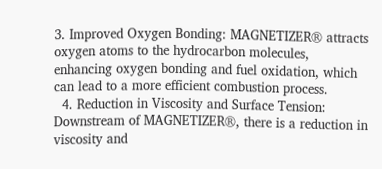3. Improved Oxygen Bonding: MAGNETIZER® attracts oxygen atoms to the hydrocarbon molecules, enhancing oxygen bonding and fuel oxidation, which can lead to a more efficient combustion process.
  4. Reduction in Viscosity and Surface Tension: Downstream of MAGNETIZER®, there is a reduction in viscosity and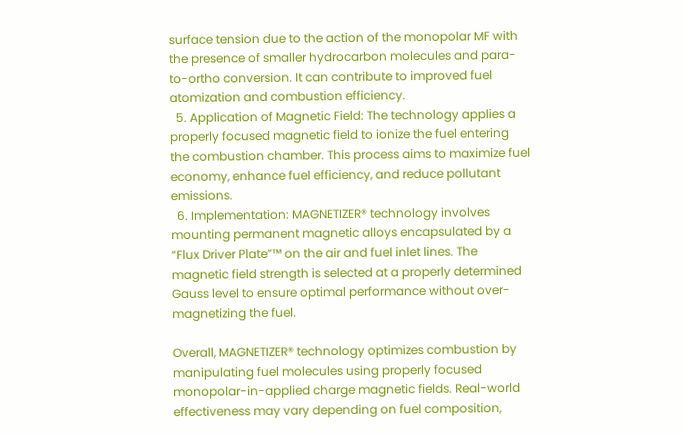surface tension due to the action of the monopolar MF with the presence of smaller hydrocarbon molecules and para-to-ortho conversion. It can contribute to improved fuel atomization and combustion efficiency.
  5. Application of Magnetic Field: The technology applies a properly focused magnetic field to ionize the fuel entering the combustion chamber. This process aims to maximize fuel economy, enhance fuel efficiency, and reduce pollutant emissions.
  6. Implementation: MAGNETIZER® technology involves mounting permanent magnetic alloys encapsulated by a “Flux Driver Plate”™ on the air and fuel inlet lines. The magnetic field strength is selected at a properly determined Gauss level to ensure optimal performance without over-magnetizing the fuel.

Overall, MAGNETIZER® technology optimizes combustion by manipulating fuel molecules using properly focused monopolar-in-applied charge magnetic fields. Real-world effectiveness may vary depending on fuel composition,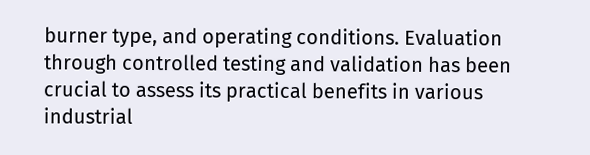burner type, and operating conditions. Evaluation through controlled testing and validation has been crucial to assess its practical benefits in various industrial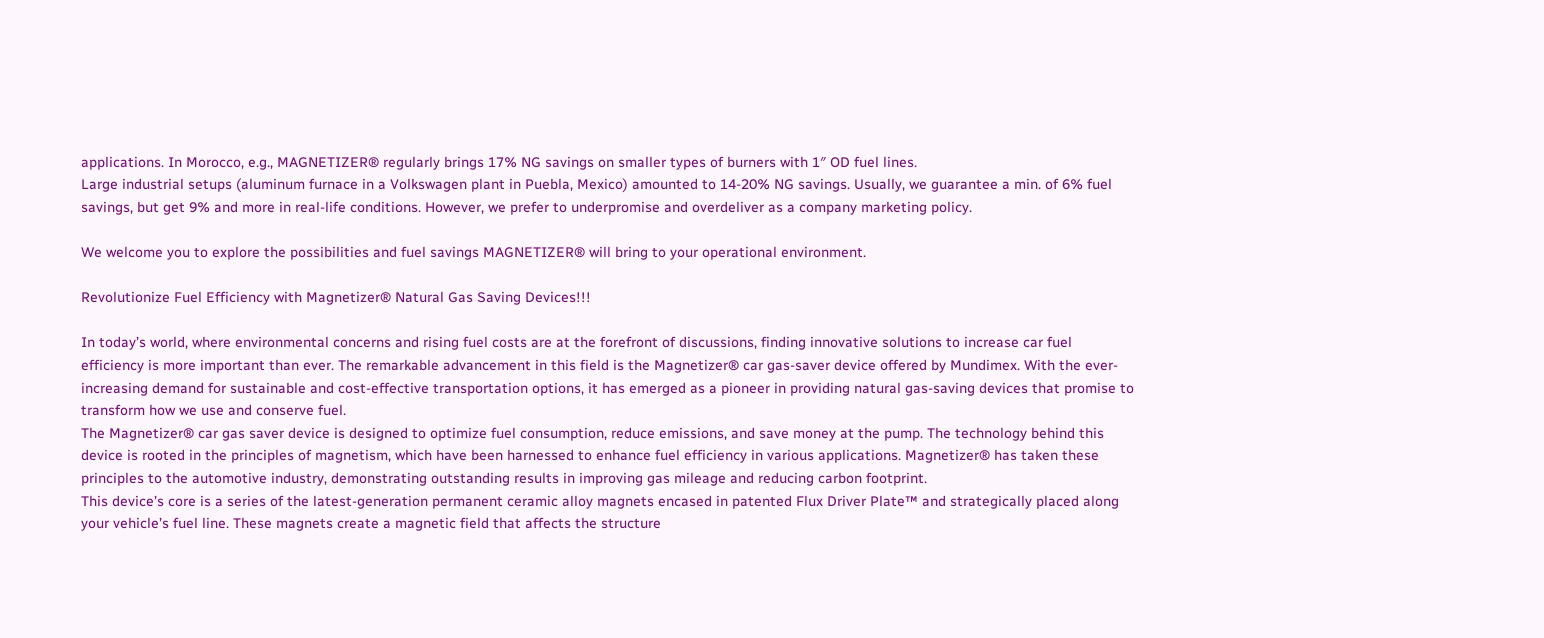applications. In Morocco, e.g., MAGNETIZER® regularly brings 17% NG savings on smaller types of burners with 1″ OD fuel lines.
Large industrial setups (aluminum furnace in a Volkswagen plant in Puebla, Mexico) amounted to 14-20% NG savings. Usually, we guarantee a min. of 6% fuel savings, but get 9% and more in real-life conditions. However, we prefer to underpromise and overdeliver as a company marketing policy.

We welcome you to explore the possibilities and fuel savings MAGNETIZER® will bring to your operational environment.

Revolutionize Fuel Efficiency with Magnetizer® Natural Gas Saving Devices!!!

In today’s world, where environmental concerns and rising fuel costs are at the forefront of discussions, finding innovative solutions to increase car fuel efficiency is more important than ever. The remarkable advancement in this field is the Magnetizer® car gas-saver device offered by Mundimex. With the ever-increasing demand for sustainable and cost-effective transportation options, it has emerged as a pioneer in providing natural gas-saving devices that promise to transform how we use and conserve fuel.
The Magnetizer® car gas saver device is designed to optimize fuel consumption, reduce emissions, and save money at the pump. The technology behind this device is rooted in the principles of magnetism, which have been harnessed to enhance fuel efficiency in various applications. Magnetizer® has taken these principles to the automotive industry, demonstrating outstanding results in improving gas mileage and reducing carbon footprint.
This device’s core is a series of the latest-generation permanent ceramic alloy magnets encased in patented Flux Driver Plate™ and strategically placed along your vehicle’s fuel line. These magnets create a magnetic field that affects the structure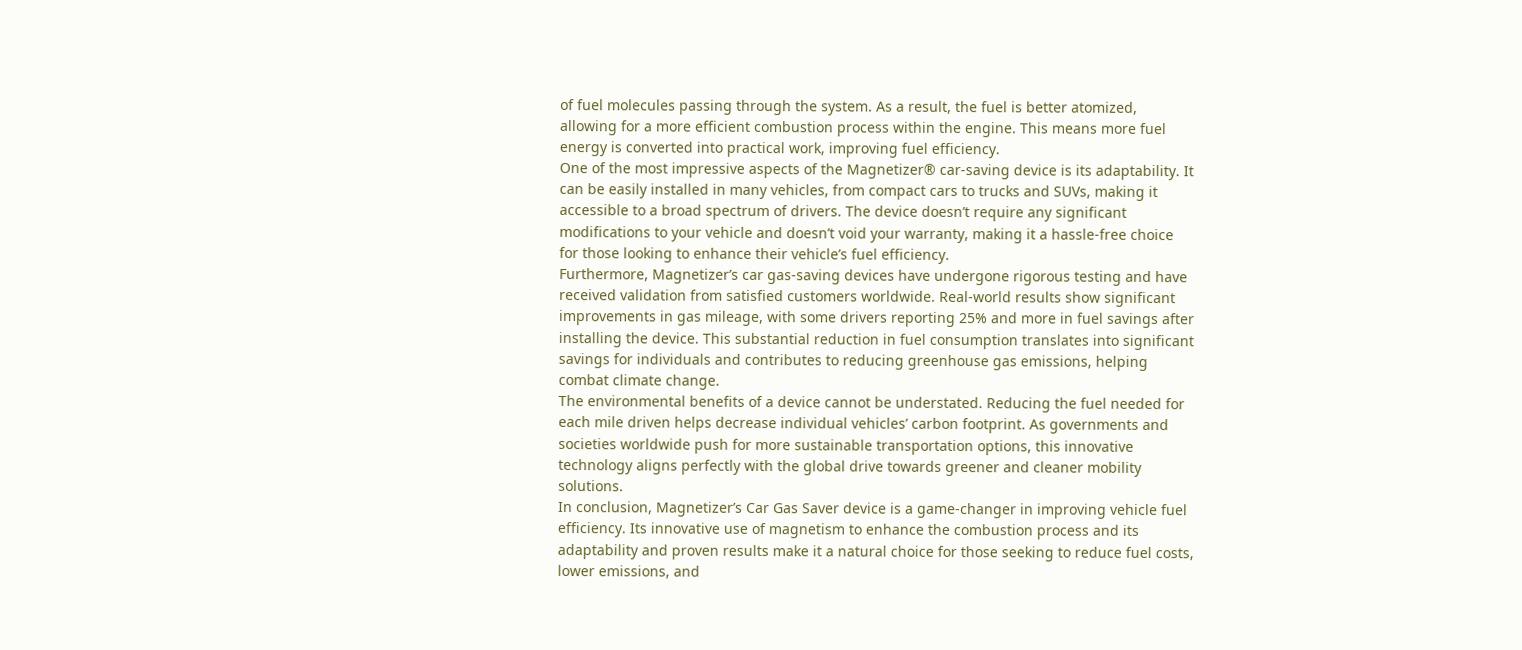of fuel molecules passing through the system. As a result, the fuel is better atomized, allowing for a more efficient combustion process within the engine. This means more fuel energy is converted into practical work, improving fuel efficiency.
One of the most impressive aspects of the Magnetizer® car-saving device is its adaptability. It can be easily installed in many vehicles, from compact cars to trucks and SUVs, making it accessible to a broad spectrum of drivers. The device doesn’t require any significant modifications to your vehicle and doesn’t void your warranty, making it a hassle-free choice for those looking to enhance their vehicle’s fuel efficiency.
Furthermore, Magnetizer’s car gas-saving devices have undergone rigorous testing and have received validation from satisfied customers worldwide. Real-world results show significant improvements in gas mileage, with some drivers reporting 25% and more in fuel savings after installing the device. This substantial reduction in fuel consumption translates into significant savings for individuals and contributes to reducing greenhouse gas emissions, helping combat climate change.
The environmental benefits of a device cannot be understated. Reducing the fuel needed for each mile driven helps decrease individual vehicles’ carbon footprint. As governments and societies worldwide push for more sustainable transportation options, this innovative technology aligns perfectly with the global drive towards greener and cleaner mobility solutions.
In conclusion, Magnetizer’s Car Gas Saver device is a game-changer in improving vehicle fuel efficiency. Its innovative use of magnetism to enhance the combustion process and its adaptability and proven results make it a natural choice for those seeking to reduce fuel costs, lower emissions, and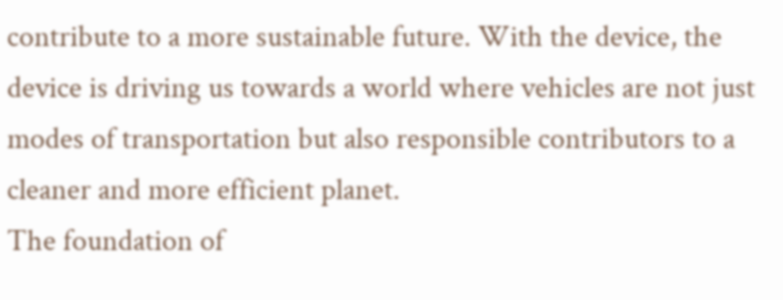contribute to a more sustainable future. With the device, the device is driving us towards a world where vehicles are not just modes of transportation but also responsible contributors to a cleaner and more efficient planet.
The foundation of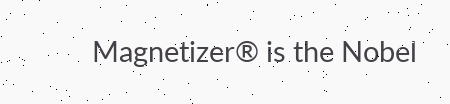Magnetizer® is the Nobel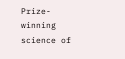Prize-winning science of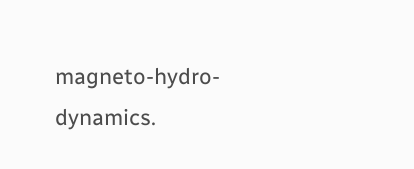magneto-hydro-dynamics.